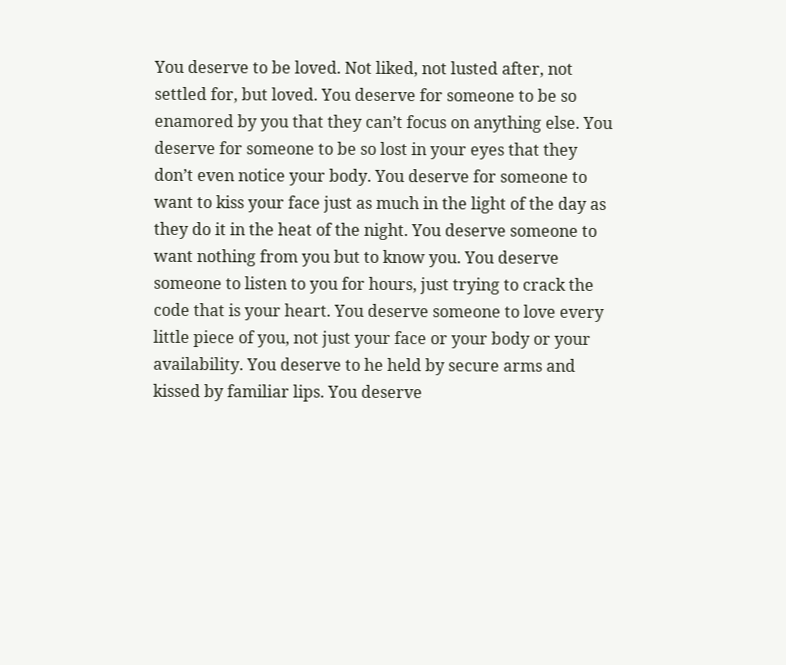You deserve to be loved. Not liked, not lusted after, not settled for, but loved. You deserve for someone to be so enamored by you that they can’t focus on anything else. You deserve for someone to be so lost in your eyes that they don’t even notice your body. You deserve for someone to want to kiss your face just as much in the light of the day as they do it in the heat of the night. You deserve someone to want nothing from you but to know you. You deserve someone to listen to you for hours, just trying to crack the code that is your heart. You deserve someone to love every little piece of you, not just your face or your body or your availability. You deserve to he held by secure arms and kissed by familiar lips. You deserve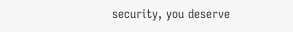security, you deserve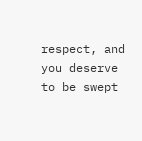respect, and you deserve to be swept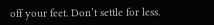off your feet. Don’t settle for less.